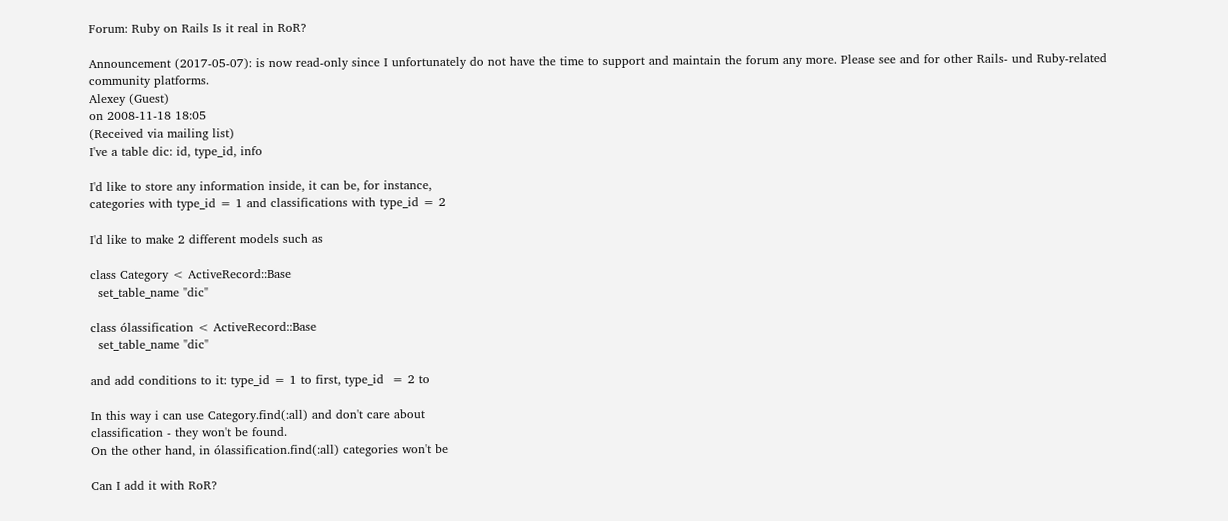Forum: Ruby on Rails Is it real in RoR?

Announcement (2017-05-07): is now read-only since I unfortunately do not have the time to support and maintain the forum any more. Please see and for other Rails- und Ruby-related community platforms.
Alexey (Guest)
on 2008-11-18 18:05
(Received via mailing list)
I've a table dic: id, type_id, info

I'd like to store any information inside, it can be, for instance,
categories with type_id = 1 and classifications with type_id = 2

I'd like to make 2 different models such as

class Category < ActiveRecord::Base
  set_table_name "dic"

class ólassification < ActiveRecord::Base
  set_table_name "dic"

and add conditions to it: type_id = 1 to first, type_id  = 2 to

In this way i can use Category.find(:all) and don't care about
classification - they won't be found.
On the other hand, in ólassification.find(:all) categories won't be

Can I add it with RoR?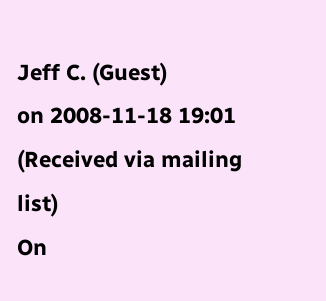Jeff C. (Guest)
on 2008-11-18 19:01
(Received via mailing list)
On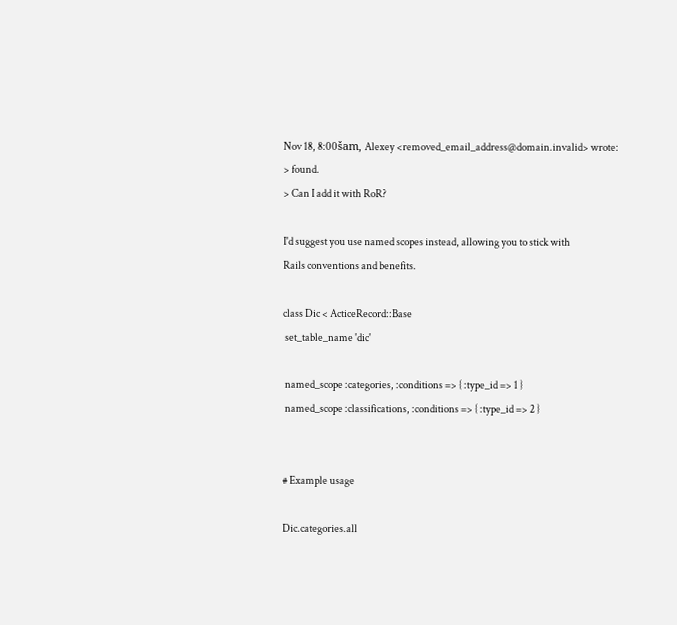Nov 18, 8:00šam, Alexey <removed_email_address@domain.invalid> wrote:
> found.
> Can I add it with RoR?

I'd suggest you use named scopes instead, allowing you to stick with
Rails conventions and benefits.

class Dic < ActiceRecord::Base
 set_table_name 'dic'

 named_scope :categories, :conditions => { :type_id => 1 }
 named_scope :classifications, :conditions => { :type_id => 2 }


# Example usage

Dic.categories.all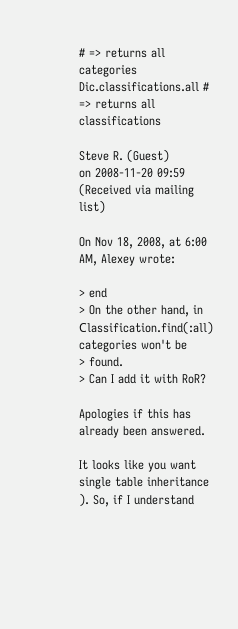# => returns all categories
Dic.classifications.all # => returns all classifications

Steve R. (Guest)
on 2008-11-20 09:59
(Received via mailing list)

On Nov 18, 2008, at 6:00 AM, Alexey wrote:

> end
> On the other hand, in Сlassification.find(:all) categories won't be
> found.
> Can I add it with RoR?

Apologies if this has already been answered.

It looks like you want single table inheritance
). So, if I understand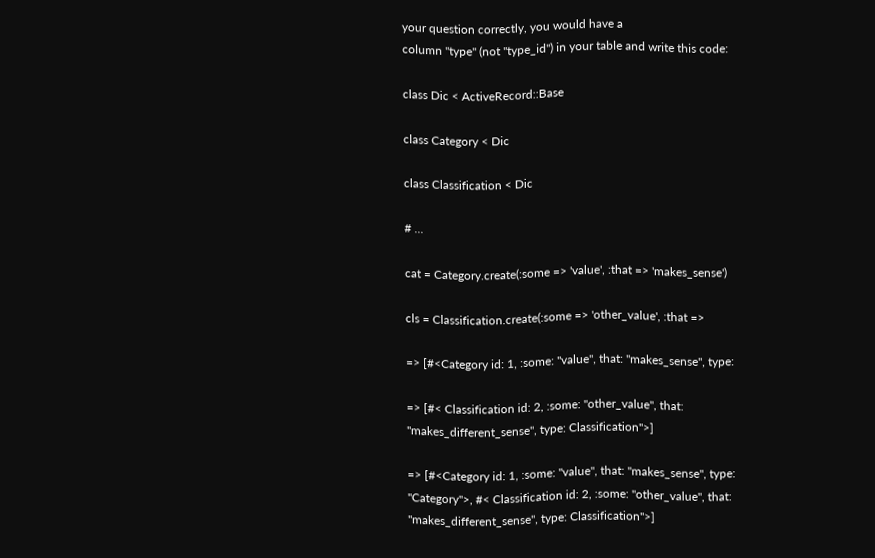your question correctly, you would have a
column "type" (not "type_id") in your table and write this code:

class Dic < ActiveRecord::Base

class Category < Dic

class Classification < Dic

# ...

cat = Category.create(:some => 'value', :that => 'makes_sense')

cls = Classification.create(:some => 'other_value', :that =>

=> [#<Category id: 1, :some: "value", that: "makes_sense", type:

=> [#< Classification id: 2, :some: "other_value", that:
"makes_different_sense", type: Classification">]

=> [#<Category id: 1, :some: "value", that: "makes_sense", type:
"Category">, #< Classification id: 2, :some: "other_value", that:
"makes_different_sense", type: Classification">]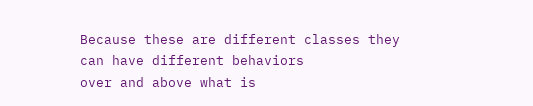Because these are different classes they can have different behaviors
over and above what is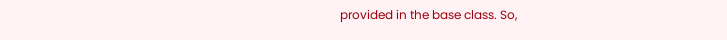provided in the base class. So,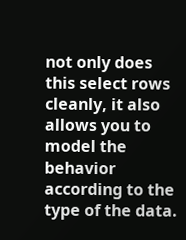not only does
this select rows cleanly, it also allows you to model the behavior
according to the type of the data.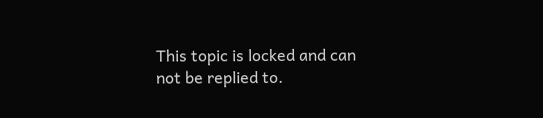This topic is locked and can not be replied to.